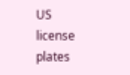US license plates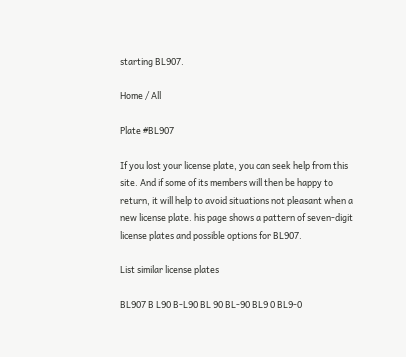starting BL907.

Home / All

Plate #BL907

If you lost your license plate, you can seek help from this site. And if some of its members will then be happy to return, it will help to avoid situations not pleasant when a new license plate. his page shows a pattern of seven-digit license plates and possible options for BL907.

List similar license plates

BL907 B L90 B-L90 BL 90 BL-90 BL9 0 BL9-0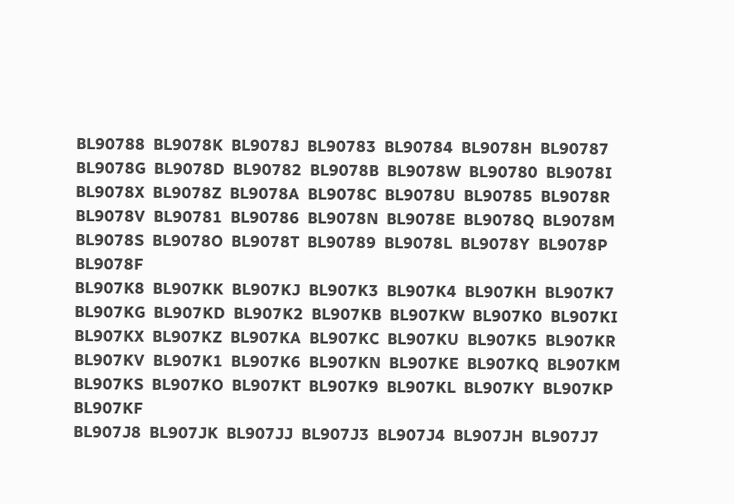BL90788  BL9078K  BL9078J  BL90783  BL90784  BL9078H  BL90787  BL9078G  BL9078D  BL90782  BL9078B  BL9078W  BL90780  BL9078I  BL9078X  BL9078Z  BL9078A  BL9078C  BL9078U  BL90785  BL9078R  BL9078V  BL90781  BL90786  BL9078N  BL9078E  BL9078Q  BL9078M  BL9078S  BL9078O  BL9078T  BL90789  BL9078L  BL9078Y  BL9078P  BL9078F
BL907K8  BL907KK  BL907KJ  BL907K3  BL907K4  BL907KH  BL907K7  BL907KG  BL907KD  BL907K2  BL907KB  BL907KW  BL907K0  BL907KI  BL907KX  BL907KZ  BL907KA  BL907KC  BL907KU  BL907K5  BL907KR  BL907KV  BL907K1  BL907K6  BL907KN  BL907KE  BL907KQ  BL907KM  BL907KS  BL907KO  BL907KT  BL907K9  BL907KL  BL907KY  BL907KP  BL907KF
BL907J8  BL907JK  BL907JJ  BL907J3  BL907J4  BL907JH  BL907J7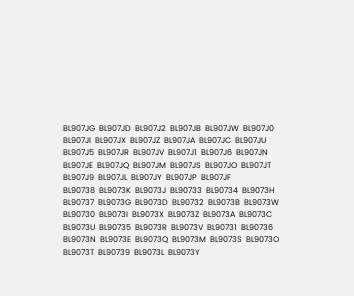BL907JG  BL907JD  BL907J2  BL907JB  BL907JW  BL907J0  BL907JI  BL907JX  BL907JZ  BL907JA  BL907JC  BL907JU  BL907J5  BL907JR  BL907JV  BL907J1  BL907J6  BL907JN  BL907JE  BL907JQ  BL907JM  BL907JS  BL907JO  BL907JT  BL907J9  BL907JL  BL907JY  BL907JP  BL907JF
BL90738  BL9073K  BL9073J  BL90733  BL90734  BL9073H  BL90737  BL9073G  BL9073D  BL90732  BL9073B  BL9073W  BL90730  BL9073I  BL9073X  BL9073Z  BL9073A  BL9073C  BL9073U  BL90735  BL9073R  BL9073V  BL90731  BL90736  BL9073N  BL9073E  BL9073Q  BL9073M  BL9073S  BL9073O  BL9073T  BL90739  BL9073L  BL9073Y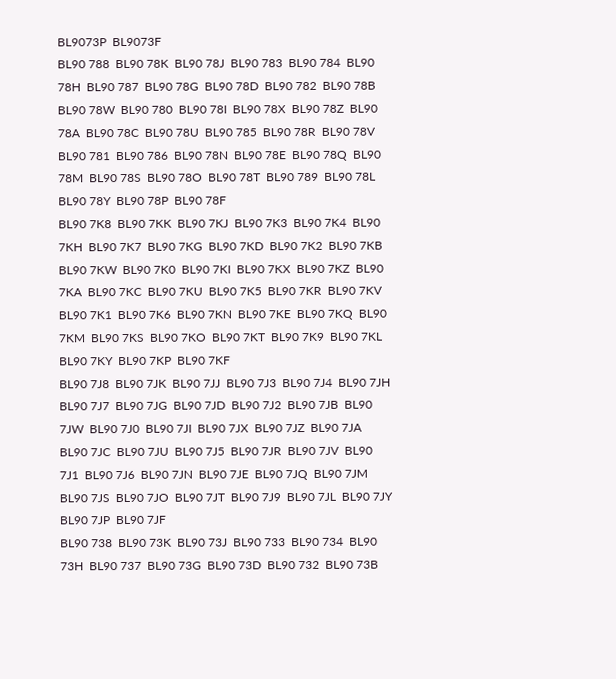BL9073P  BL9073F
BL90 788  BL90 78K  BL90 78J  BL90 783  BL90 784  BL90 78H  BL90 787  BL90 78G  BL90 78D  BL90 782  BL90 78B  BL90 78W  BL90 780  BL90 78I  BL90 78X  BL90 78Z  BL90 78A  BL90 78C  BL90 78U  BL90 785  BL90 78R  BL90 78V  BL90 781  BL90 786  BL90 78N  BL90 78E  BL90 78Q  BL90 78M  BL90 78S  BL90 78O  BL90 78T  BL90 789  BL90 78L  BL90 78Y  BL90 78P  BL90 78F
BL90 7K8  BL90 7KK  BL90 7KJ  BL90 7K3  BL90 7K4  BL90 7KH  BL90 7K7  BL90 7KG  BL90 7KD  BL90 7K2  BL90 7KB  BL90 7KW  BL90 7K0  BL90 7KI  BL90 7KX  BL90 7KZ  BL90 7KA  BL90 7KC  BL90 7KU  BL90 7K5  BL90 7KR  BL90 7KV  BL90 7K1  BL90 7K6  BL90 7KN  BL90 7KE  BL90 7KQ  BL90 7KM  BL90 7KS  BL90 7KO  BL90 7KT  BL90 7K9  BL90 7KL  BL90 7KY  BL90 7KP  BL90 7KF
BL90 7J8  BL90 7JK  BL90 7JJ  BL90 7J3  BL90 7J4  BL90 7JH  BL90 7J7  BL90 7JG  BL90 7JD  BL90 7J2  BL90 7JB  BL90 7JW  BL90 7J0  BL90 7JI  BL90 7JX  BL90 7JZ  BL90 7JA  BL90 7JC  BL90 7JU  BL90 7J5  BL90 7JR  BL90 7JV  BL90 7J1  BL90 7J6  BL90 7JN  BL90 7JE  BL90 7JQ  BL90 7JM  BL90 7JS  BL90 7JO  BL90 7JT  BL90 7J9  BL90 7JL  BL90 7JY  BL90 7JP  BL90 7JF
BL90 738  BL90 73K  BL90 73J  BL90 733  BL90 734  BL90 73H  BL90 737  BL90 73G  BL90 73D  BL90 732  BL90 73B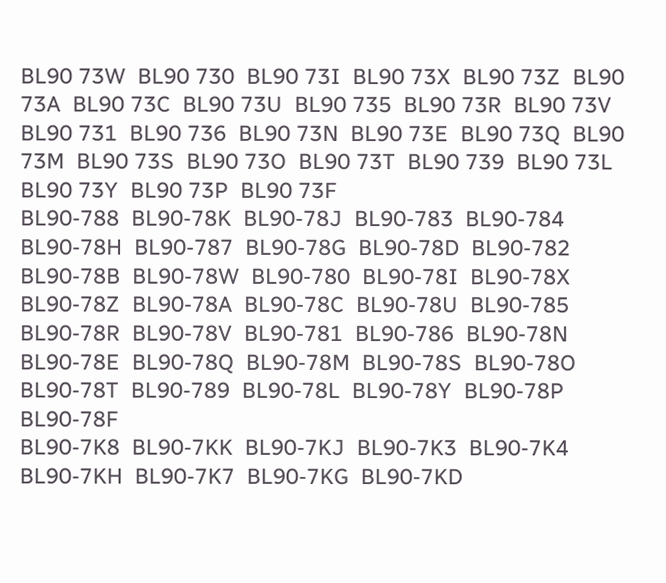BL90 73W  BL90 730  BL90 73I  BL90 73X  BL90 73Z  BL90 73A  BL90 73C  BL90 73U  BL90 735  BL90 73R  BL90 73V  BL90 731  BL90 736  BL90 73N  BL90 73E  BL90 73Q  BL90 73M  BL90 73S  BL90 73O  BL90 73T  BL90 739  BL90 73L  BL90 73Y  BL90 73P  BL90 73F
BL90-788  BL90-78K  BL90-78J  BL90-783  BL90-784  BL90-78H  BL90-787  BL90-78G  BL90-78D  BL90-782  BL90-78B  BL90-78W  BL90-780  BL90-78I  BL90-78X  BL90-78Z  BL90-78A  BL90-78C  BL90-78U  BL90-785  BL90-78R  BL90-78V  BL90-781  BL90-786  BL90-78N  BL90-78E  BL90-78Q  BL90-78M  BL90-78S  BL90-78O  BL90-78T  BL90-789  BL90-78L  BL90-78Y  BL90-78P  BL90-78F
BL90-7K8  BL90-7KK  BL90-7KJ  BL90-7K3  BL90-7K4  BL90-7KH  BL90-7K7  BL90-7KG  BL90-7KD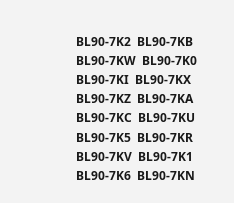BL90-7K2  BL90-7KB  BL90-7KW  BL90-7K0  BL90-7KI  BL90-7KX  BL90-7KZ  BL90-7KA  BL90-7KC  BL90-7KU  BL90-7K5  BL90-7KR  BL90-7KV  BL90-7K1  BL90-7K6  BL90-7KN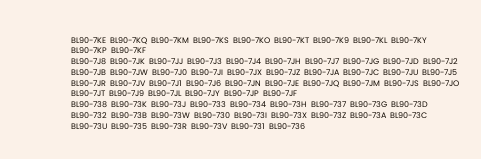BL90-7KE  BL90-7KQ  BL90-7KM  BL90-7KS  BL90-7KO  BL90-7KT  BL90-7K9  BL90-7KL  BL90-7KY  BL90-7KP  BL90-7KF
BL90-7J8  BL90-7JK  BL90-7JJ  BL90-7J3  BL90-7J4  BL90-7JH  BL90-7J7  BL90-7JG  BL90-7JD  BL90-7J2  BL90-7JB  BL90-7JW  BL90-7J0  BL90-7JI  BL90-7JX  BL90-7JZ  BL90-7JA  BL90-7JC  BL90-7JU  BL90-7J5  BL90-7JR  BL90-7JV  BL90-7J1  BL90-7J6  BL90-7JN  BL90-7JE  BL90-7JQ  BL90-7JM  BL90-7JS  BL90-7JO  BL90-7JT  BL90-7J9  BL90-7JL  BL90-7JY  BL90-7JP  BL90-7JF
BL90-738  BL90-73K  BL90-73J  BL90-733  BL90-734  BL90-73H  BL90-737  BL90-73G  BL90-73D  BL90-732  BL90-73B  BL90-73W  BL90-730  BL90-73I  BL90-73X  BL90-73Z  BL90-73A  BL90-73C  BL90-73U  BL90-735  BL90-73R  BL90-73V  BL90-731  BL90-736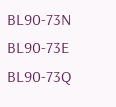BL90-73N  BL90-73E  BL90-73Q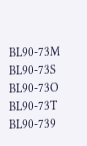BL90-73M  BL90-73S  BL90-73O  BL90-73T  BL90-739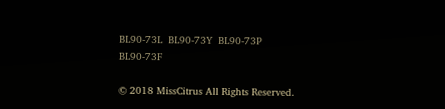BL90-73L  BL90-73Y  BL90-73P  BL90-73F

© 2018 MissCitrus All Rights Reserved.